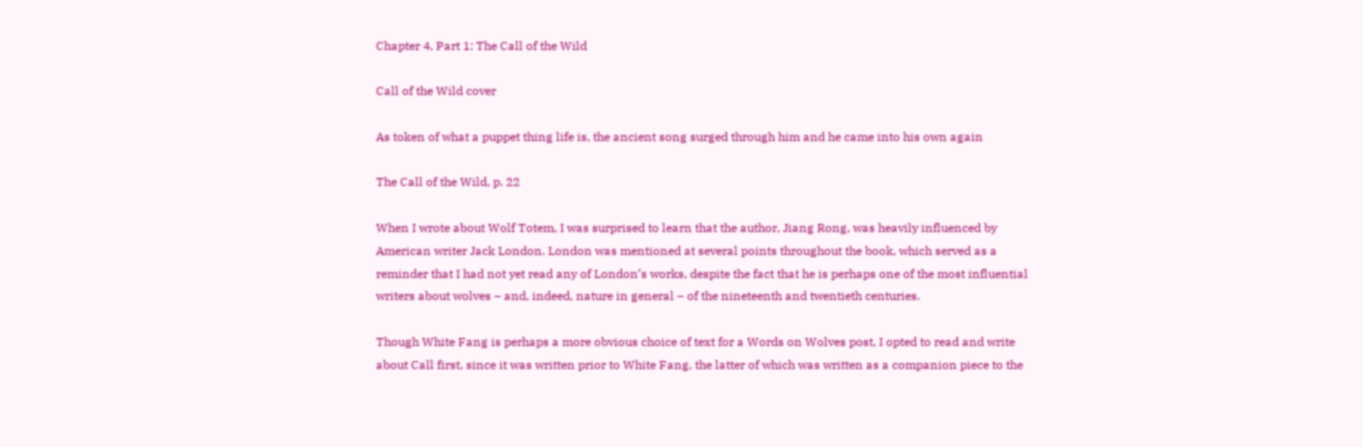Chapter 4, Part 1: The Call of the Wild

Call of the Wild cover

As token of what a puppet thing life is, the ancient song surged through him and he came into his own again

The Call of the Wild, p. 22

When I wrote about Wolf Totem, I was surprised to learn that the author, Jiang Rong, was heavily influenced by American writer Jack London. London was mentioned at several points throughout the book, which served as a reminder that I had not yet read any of London’s works, despite the fact that he is perhaps one of the most influential writers about wolves – and, indeed, nature in general – of the nineteenth and twentieth centuries.

Though White Fang is perhaps a more obvious choice of text for a Words on Wolves post, I opted to read and write about Call first, since it was written prior to White Fang, the latter of which was written as a companion piece to the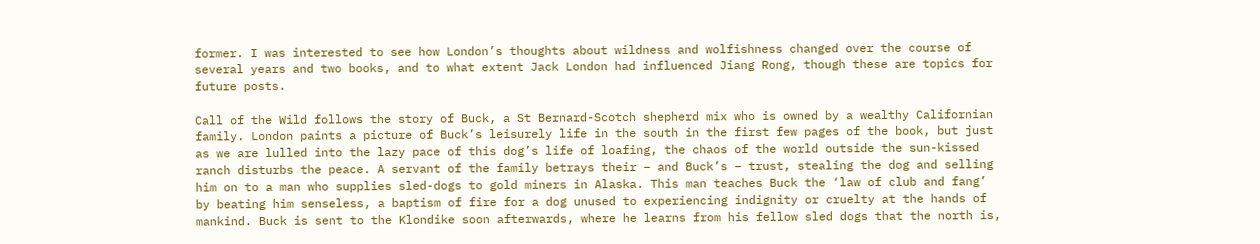former. I was interested to see how London’s thoughts about wildness and wolfishness changed over the course of several years and two books, and to what extent Jack London had influenced Jiang Rong, though these are topics for future posts.

Call of the Wild follows the story of Buck, a St Bernard-Scotch shepherd mix who is owned by a wealthy Californian family. London paints a picture of Buck’s leisurely life in the south in the first few pages of the book, but just as we are lulled into the lazy pace of this dog’s life of loafing, the chaos of the world outside the sun-kissed ranch disturbs the peace. A servant of the family betrays their – and Buck’s – trust, stealing the dog and selling him on to a man who supplies sled-dogs to gold miners in Alaska. This man teaches Buck the ‘law of club and fang’ by beating him senseless, a baptism of fire for a dog unused to experiencing indignity or cruelty at the hands of mankind. Buck is sent to the Klondike soon afterwards, where he learns from his fellow sled dogs that the north is,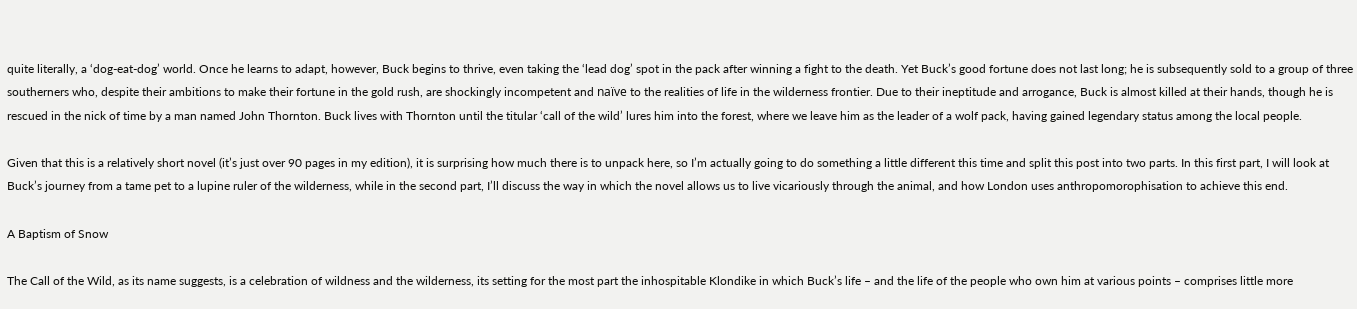quite literally, a ‘dog-eat-dog’ world. Once he learns to adapt, however, Buck begins to thrive, even taking the ‘lead dog’ spot in the pack after winning a fight to the death. Yet Buck’s good fortune does not last long; he is subsequently sold to a group of three southerners who, despite their ambitions to make their fortune in the gold rush, are shockingly incompetent and naïve to the realities of life in the wilderness frontier. Due to their ineptitude and arrogance, Buck is almost killed at their hands, though he is rescued in the nick of time by a man named John Thornton. Buck lives with Thornton until the titular ‘call of the wild’ lures him into the forest, where we leave him as the leader of a wolf pack, having gained legendary status among the local people.

Given that this is a relatively short novel (it’s just over 90 pages in my edition), it is surprising how much there is to unpack here, so I’m actually going to do something a little different this time and split this post into two parts. In this first part, I will look at Buck’s journey from a tame pet to a lupine ruler of the wilderness, while in the second part, I’ll discuss the way in which the novel allows us to live vicariously through the animal, and how London uses anthropomorophisation to achieve this end.

A Baptism of Snow

The Call of the Wild, as its name suggests, is a celebration of wildness and the wilderness, its setting for the most part the inhospitable Klondike in which Buck’s life – and the life of the people who own him at various points – comprises little more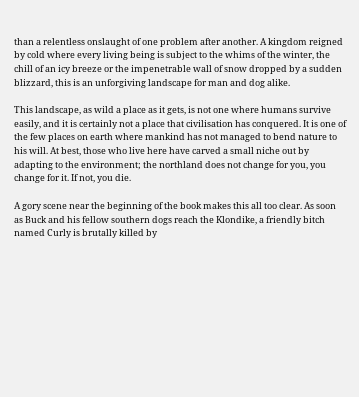than a relentless onslaught of one problem after another. A kingdom reigned by cold where every living being is subject to the whims of the winter, the chill of an icy breeze or the impenetrable wall of snow dropped by a sudden blizzard, this is an unforgiving landscape for man and dog alike.

This landscape, as wild a place as it gets, is not one where humans survive easily, and it is certainly not a place that civilisation has conquered. It is one of the few places on earth where mankind has not managed to bend nature to his will. At best, those who live here have carved a small niche out by adapting to the environment; the northland does not change for you, you change for it. If not, you die.

A gory scene near the beginning of the book makes this all too clear. As soon as Buck and his fellow southern dogs reach the Klondike, a friendly bitch named Curly is brutally killed by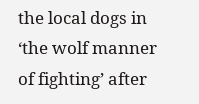the local dogs in ‘the wolf manner of fighting’ after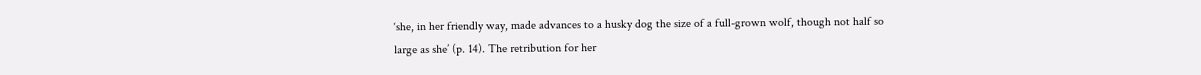‘she, in her friendly way, made advances to a husky dog the size of a full-grown wolf, though not half so large as she’ (p. 14). The retribution for her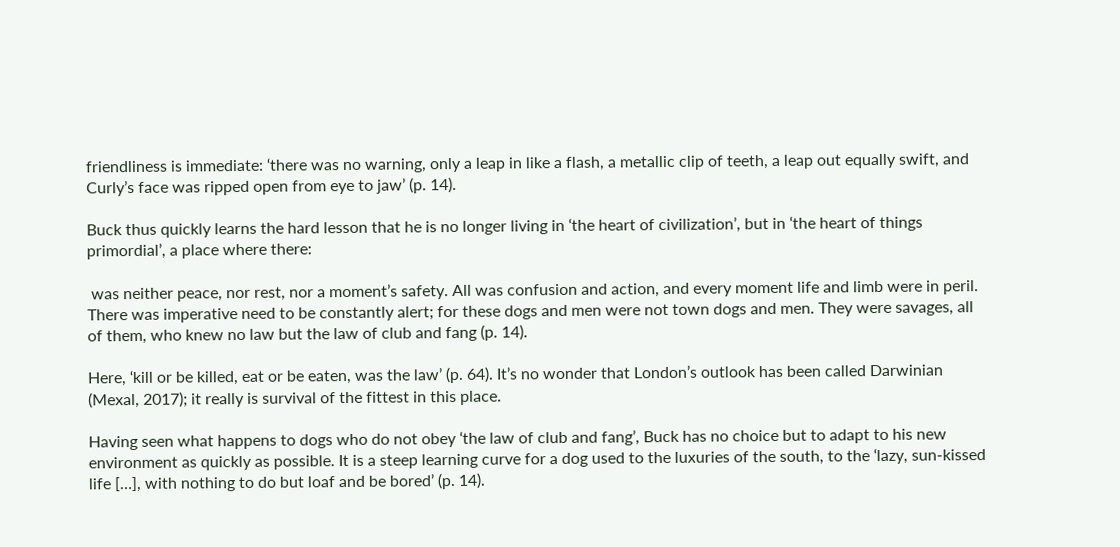friendliness is immediate: ‘there was no warning, only a leap in like a flash, a metallic clip of teeth, a leap out equally swift, and Curly’s face was ripped open from eye to jaw’ (p. 14).

Buck thus quickly learns the hard lesson that he is no longer living in ‘the heart of civilization’, but in ‘the heart of things primordial’, a place where there:

 was neither peace, nor rest, nor a moment’s safety. All was confusion and action, and every moment life and limb were in peril. There was imperative need to be constantly alert; for these dogs and men were not town dogs and men. They were savages, all of them, who knew no law but the law of club and fang (p. 14).

Here, ‘kill or be killed, eat or be eaten, was the law’ (p. 64). It’s no wonder that London’s outlook has been called Darwinian (Mexal, 2017); it really is survival of the fittest in this place.

Having seen what happens to dogs who do not obey ‘the law of club and fang’, Buck has no choice but to adapt to his new environment as quickly as possible. It is a steep learning curve for a dog used to the luxuries of the south, to the ‘lazy, sun-kissed life […], with nothing to do but loaf and be bored’ (p. 14).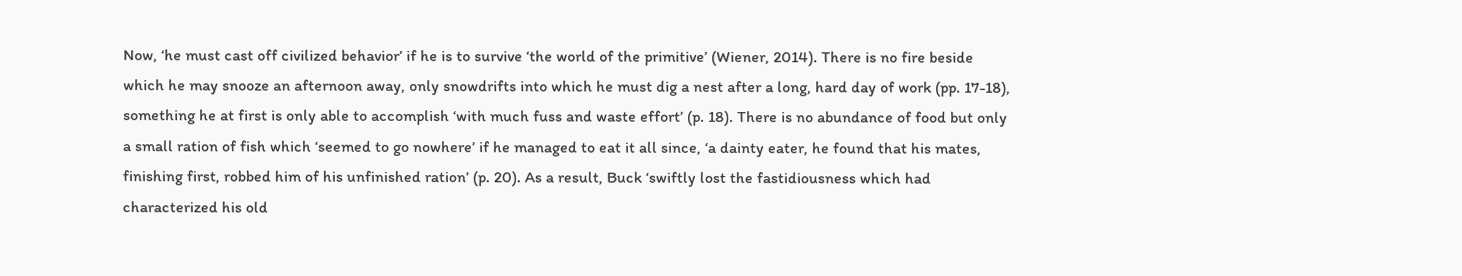Now, ‘he must cast off civilized behavior’ if he is to survive ‘the world of the primitive’ (Wiener, 2014). There is no fire beside which he may snooze an afternoon away, only snowdrifts into which he must dig a nest after a long, hard day of work (pp. 17-18), something he at first is only able to accomplish ‘with much fuss and waste effort’ (p. 18). There is no abundance of food but only a small ration of fish which ‘seemed to go nowhere’ if he managed to eat it all since, ‘a dainty eater, he found that his mates, finishing first, robbed him of his unfinished ration’ (p. 20). As a result, Buck ‘swiftly lost the fastidiousness which had characterized his old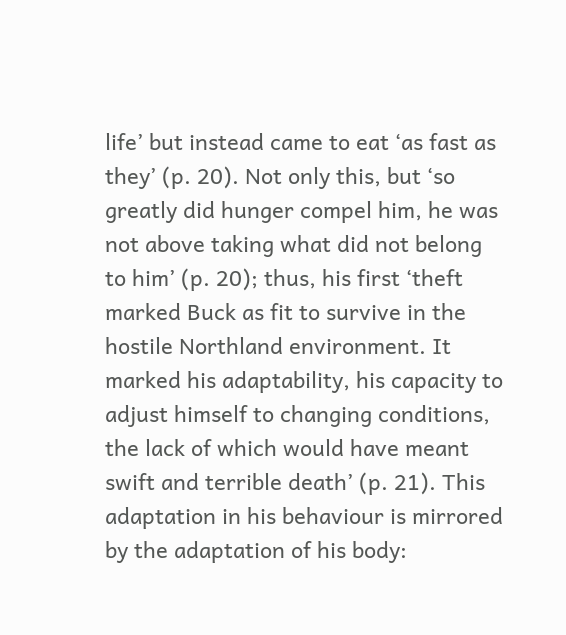life’ but instead came to eat ‘as fast as they’ (p. 20). Not only this, but ‘so greatly did hunger compel him, he was not above taking what did not belong to him’ (p. 20); thus, his first ‘theft marked Buck as fit to survive in the hostile Northland environment. It marked his adaptability, his capacity to adjust himself to changing conditions, the lack of which would have meant swift and terrible death’ (p. 21). This adaptation in his behaviour is mirrored by the adaptation of his body: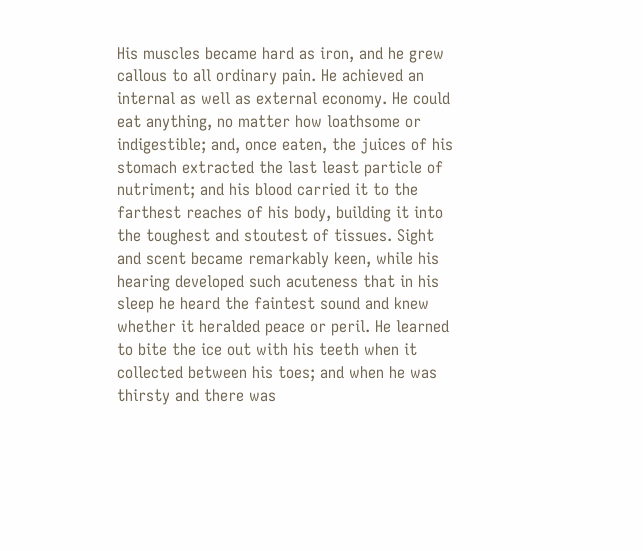His muscles became hard as iron, and he grew callous to all ordinary pain. He achieved an internal as well as external economy. He could eat anything, no matter how loathsome or indigestible; and, once eaten, the juices of his stomach extracted the last least particle of nutriment; and his blood carried it to the farthest reaches of his body, building it into the toughest and stoutest of tissues. Sight and scent became remarkably keen, while his hearing developed such acuteness that in his sleep he heard the faintest sound and knew whether it heralded peace or peril. He learned to bite the ice out with his teeth when it collected between his toes; and when he was thirsty and there was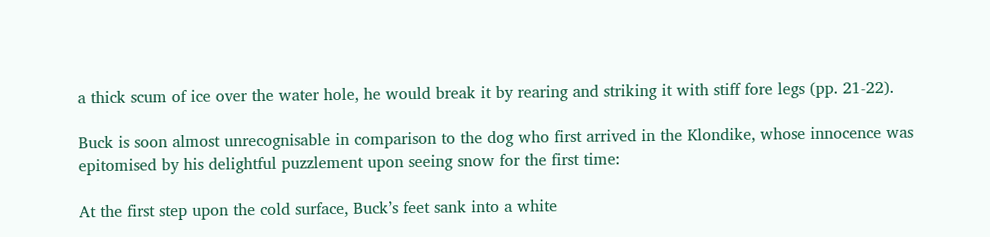a thick scum of ice over the water hole, he would break it by rearing and striking it with stiff fore legs (pp. 21-22).

Buck is soon almost unrecognisable in comparison to the dog who first arrived in the Klondike, whose innocence was epitomised by his delightful puzzlement upon seeing snow for the first time:

At the first step upon the cold surface, Buck’s feet sank into a white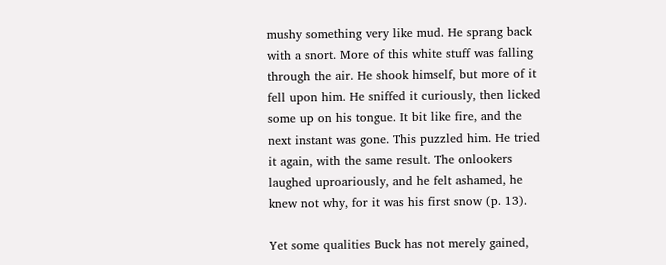mushy something very like mud. He sprang back with a snort. More of this white stuff was falling through the air. He shook himself, but more of it fell upon him. He sniffed it curiously, then licked some up on his tongue. It bit like fire, and the next instant was gone. This puzzled him. He tried it again, with the same result. The onlookers laughed uproariously, and he felt ashamed, he knew not why, for it was his first snow (p. 13).

Yet some qualities Buck has not merely gained,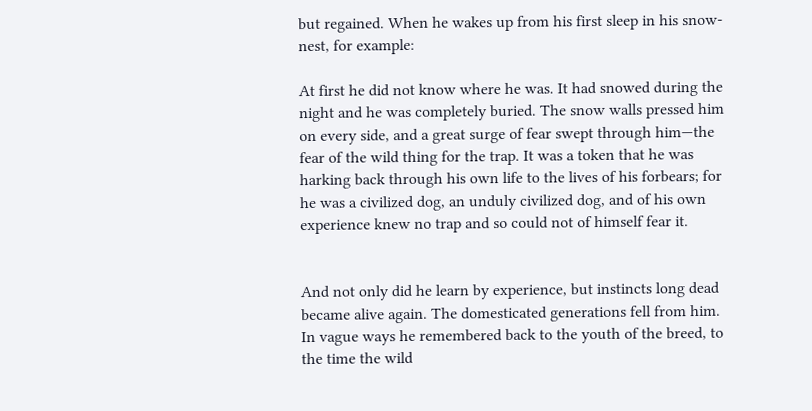but regained. When he wakes up from his first sleep in his snow-nest, for example:

At first he did not know where he was. It had snowed during the night and he was completely buried. The snow walls pressed him on every side, and a great surge of fear swept through him—the fear of the wild thing for the trap. It was a token that he was harking back through his own life to the lives of his forbears; for he was a civilized dog, an unduly civilized dog, and of his own experience knew no trap and so could not of himself fear it.


And not only did he learn by experience, but instincts long dead became alive again. The domesticated generations fell from him. In vague ways he remembered back to the youth of the breed, to the time the wild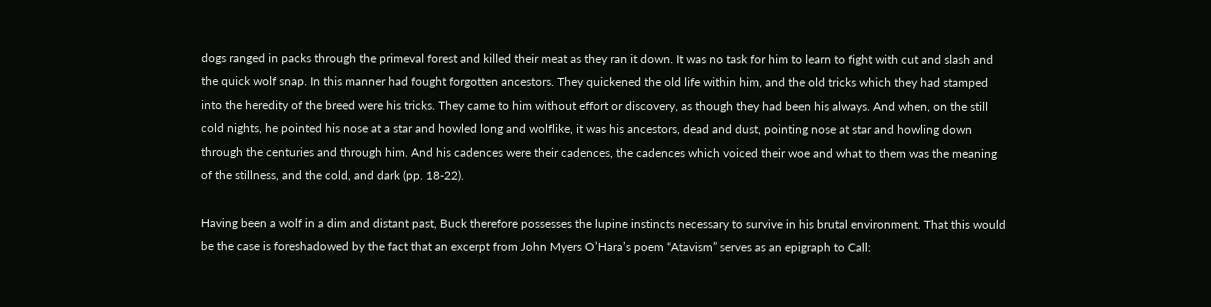dogs ranged in packs through the primeval forest and killed their meat as they ran it down. It was no task for him to learn to fight with cut and slash and the quick wolf snap. In this manner had fought forgotten ancestors. They quickened the old life within him, and the old tricks which they had stamped into the heredity of the breed were his tricks. They came to him without effort or discovery, as though they had been his always. And when, on the still cold nights, he pointed his nose at a star and howled long and wolflike, it was his ancestors, dead and dust, pointing nose at star and howling down through the centuries and through him. And his cadences were their cadences, the cadences which voiced their woe and what to them was the meaning of the stillness, and the cold, and dark (pp. 18-22).

Having been a wolf in a dim and distant past, Buck therefore possesses the lupine instincts necessary to survive in his brutal environment. That this would be the case is foreshadowed by the fact that an excerpt from John Myers O’Hara’s poem “Atavism” serves as an epigraph to Call: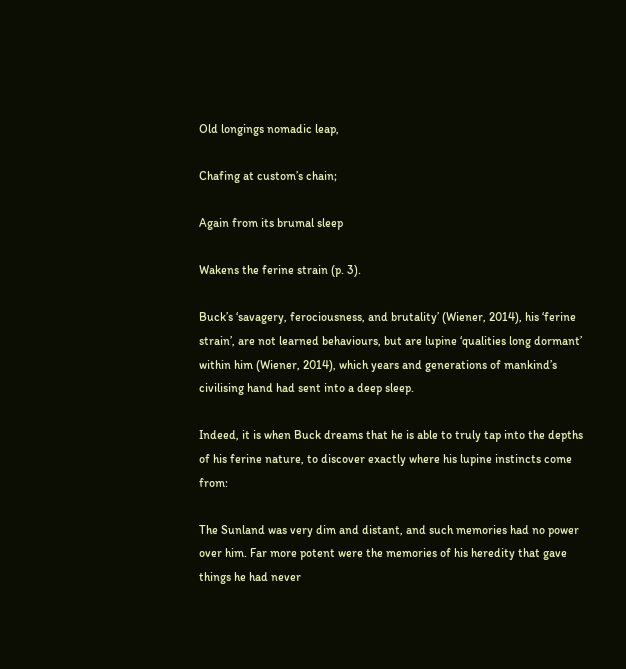Old longings nomadic leap,

Chafing at custom’s chain;

Again from its brumal sleep

Wakens the ferine strain (p. 3).

Buck’s ‘savagery, ferociousness, and brutality’ (Wiener, 2014), his ‘ferine strain’, are not learned behaviours, but are lupine ‘qualities long dormant’ within him (Wiener, 2014), which years and generations of mankind’s civilising hand had sent into a deep sleep.

Indeed, it is when Buck dreams that he is able to truly tap into the depths of his ferine nature, to discover exactly where his lupine instincts come from:

The Sunland was very dim and distant, and such memories had no power over him. Far more potent were the memories of his heredity that gave things he had never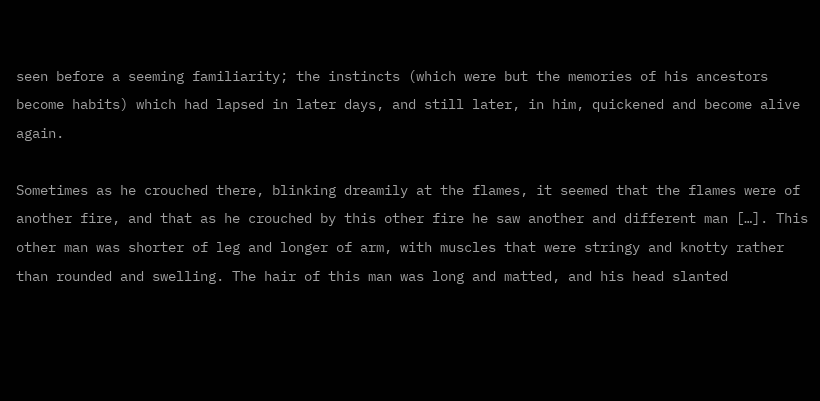seen before a seeming familiarity; the instincts (which were but the memories of his ancestors become habits) which had lapsed in later days, and still later, in him, quickened and become alive again.

Sometimes as he crouched there, blinking dreamily at the flames, it seemed that the flames were of another fire, and that as he crouched by this other fire he saw another and different man […]. This other man was shorter of leg and longer of arm, with muscles that were stringy and knotty rather than rounded and swelling. The hair of this man was long and matted, and his head slanted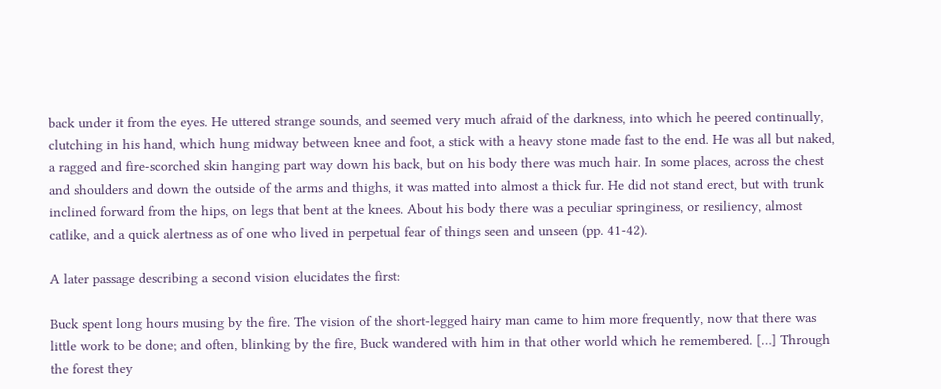back under it from the eyes. He uttered strange sounds, and seemed very much afraid of the darkness, into which he peered continually, clutching in his hand, which hung midway between knee and foot, a stick with a heavy stone made fast to the end. He was all but naked, a ragged and fire-scorched skin hanging part way down his back, but on his body there was much hair. In some places, across the chest and shoulders and down the outside of the arms and thighs, it was matted into almost a thick fur. He did not stand erect, but with trunk inclined forward from the hips, on legs that bent at the knees. About his body there was a peculiar springiness, or resiliency, almost catlike, and a quick alertness as of one who lived in perpetual fear of things seen and unseen (pp. 41-42).

A later passage describing a second vision elucidates the first:

Buck spent long hours musing by the fire. The vision of the short-legged hairy man came to him more frequently, now that there was little work to be done; and often, blinking by the fire, Buck wandered with him in that other world which he remembered. […] Through the forest they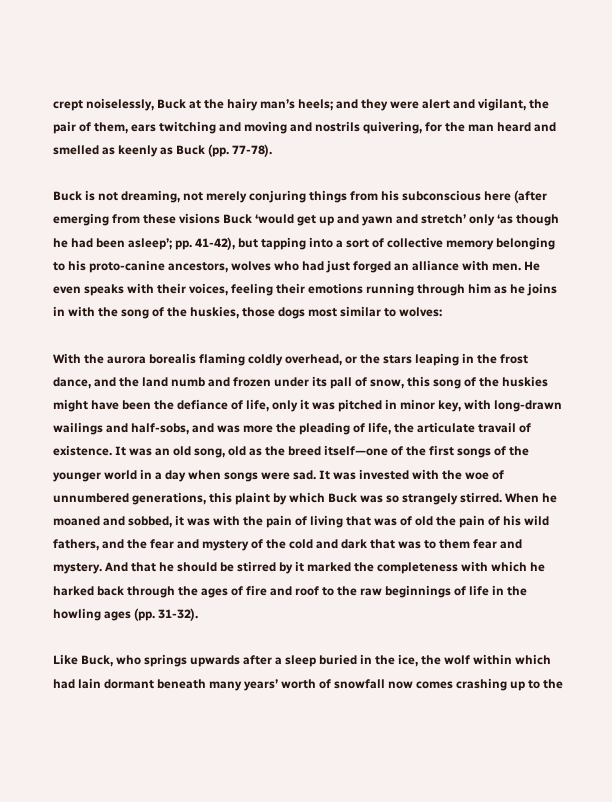crept noiselessly, Buck at the hairy man’s heels; and they were alert and vigilant, the pair of them, ears twitching and moving and nostrils quivering, for the man heard and smelled as keenly as Buck (pp. 77-78).

Buck is not dreaming, not merely conjuring things from his subconscious here (after emerging from these visions Buck ‘would get up and yawn and stretch’ only ‘as though he had been asleep’; pp. 41-42), but tapping into a sort of collective memory belonging to his proto-canine ancestors, wolves who had just forged an alliance with men. He even speaks with their voices, feeling their emotions running through him as he joins in with the song of the huskies, those dogs most similar to wolves:

With the aurora borealis flaming coldly overhead, or the stars leaping in the frost dance, and the land numb and frozen under its pall of snow, this song of the huskies might have been the defiance of life, only it was pitched in minor key, with long-drawn wailings and half-sobs, and was more the pleading of life, the articulate travail of existence. It was an old song, old as the breed itself—one of the first songs of the younger world in a day when songs were sad. It was invested with the woe of unnumbered generations, this plaint by which Buck was so strangely stirred. When he moaned and sobbed, it was with the pain of living that was of old the pain of his wild fathers, and the fear and mystery of the cold and dark that was to them fear and mystery. And that he should be stirred by it marked the completeness with which he harked back through the ages of fire and roof to the raw beginnings of life in the howling ages (pp. 31-32).

Like Buck, who springs upwards after a sleep buried in the ice, the wolf within which had lain dormant beneath many years’ worth of snowfall now comes crashing up to the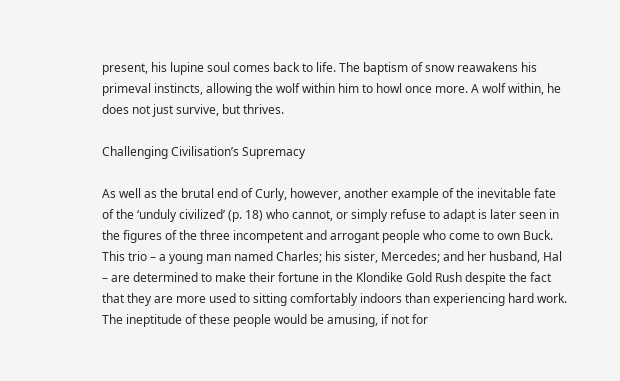present, his lupine soul comes back to life. The baptism of snow reawakens his primeval instincts, allowing the wolf within him to howl once more. A wolf within, he does not just survive, but thrives.

Challenging Civilisation’s Supremacy

As well as the brutal end of Curly, however, another example of the inevitable fate of the ‘unduly civilized’ (p. 18) who cannot, or simply refuse to adapt is later seen in the figures of the three incompetent and arrogant people who come to own Buck. This trio – a young man named Charles; his sister, Mercedes; and her husband, Hal – are determined to make their fortune in the Klondike Gold Rush despite the fact that they are more used to sitting comfortably indoors than experiencing hard work. The ineptitude of these people would be amusing, if not for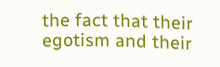the fact that their egotism and their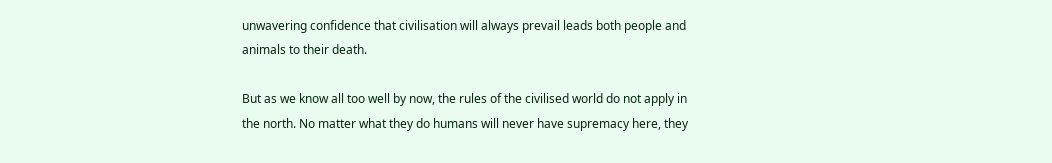unwavering confidence that civilisation will always prevail leads both people and animals to their death.

But as we know all too well by now, the rules of the civilised world do not apply in the north. No matter what they do humans will never have supremacy here, they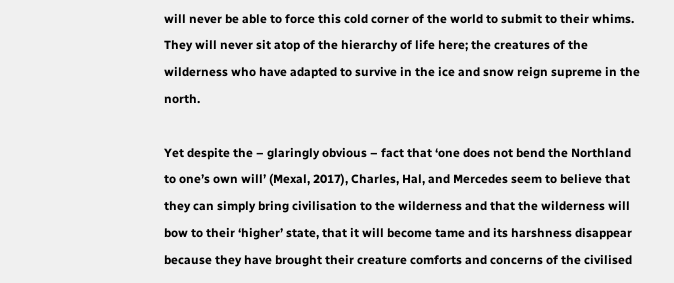will never be able to force this cold corner of the world to submit to their whims. They will never sit atop of the hierarchy of life here; the creatures of the wilderness who have adapted to survive in the ice and snow reign supreme in the north.

Yet despite the – glaringly obvious – fact that ‘one does not bend the Northland to one’s own will’ (Mexal, 2017), Charles, Hal, and Mercedes seem to believe that they can simply bring civilisation to the wilderness and that the wilderness will bow to their ‘higher’ state, that it will become tame and its harshness disappear because they have brought their creature comforts and concerns of the civilised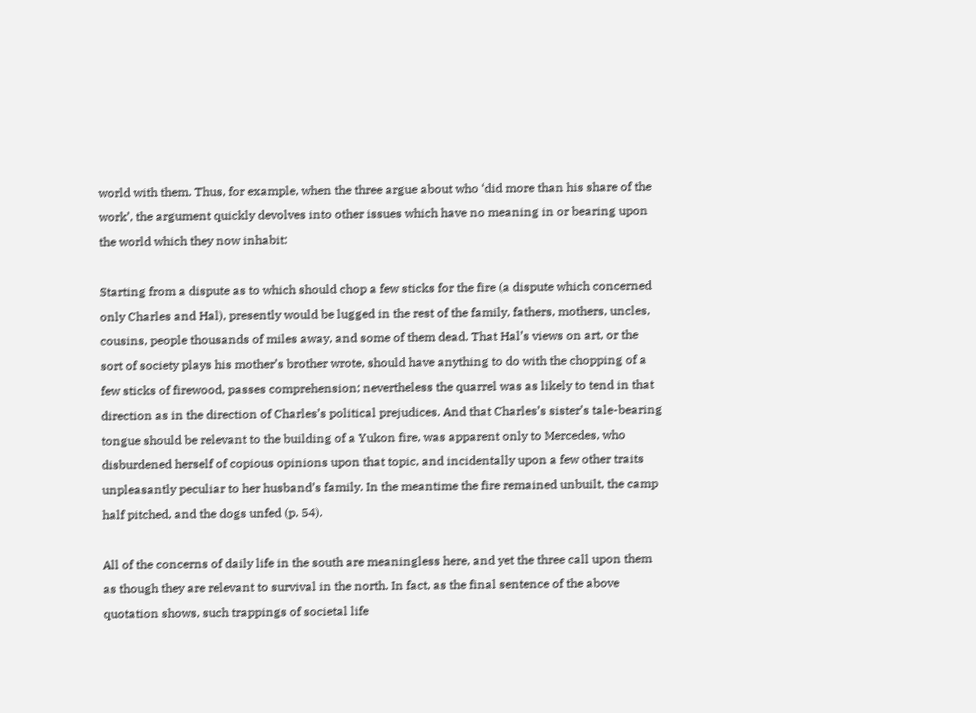world with them. Thus, for example, when the three argue about who ‘did more than his share of the work’, the argument quickly devolves into other issues which have no meaning in or bearing upon the world which they now inhabit:

Starting from a dispute as to which should chop a few sticks for the fire (a dispute which concerned only Charles and Hal), presently would be lugged in the rest of the family, fathers, mothers, uncles, cousins, people thousands of miles away, and some of them dead. That Hal’s views on art, or the sort of society plays his mother’s brother wrote, should have anything to do with the chopping of a few sticks of firewood, passes comprehension; nevertheless the quarrel was as likely to tend in that direction as in the direction of Charles’s political prejudices. And that Charles’s sister’s tale-bearing tongue should be relevant to the building of a Yukon fire, was apparent only to Mercedes, who disburdened herself of copious opinions upon that topic, and incidentally upon a few other traits unpleasantly peculiar to her husband’s family. In the meantime the fire remained unbuilt, the camp half pitched, and the dogs unfed (p. 54).

All of the concerns of daily life in the south are meaningless here, and yet the three call upon them as though they are relevant to survival in the north. In fact, as the final sentence of the above quotation shows, such trappings of societal life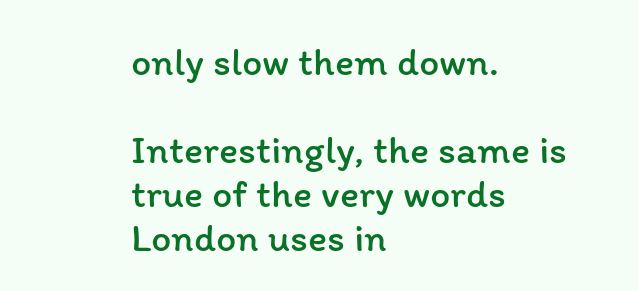only slow them down.

Interestingly, the same is true of the very words London uses in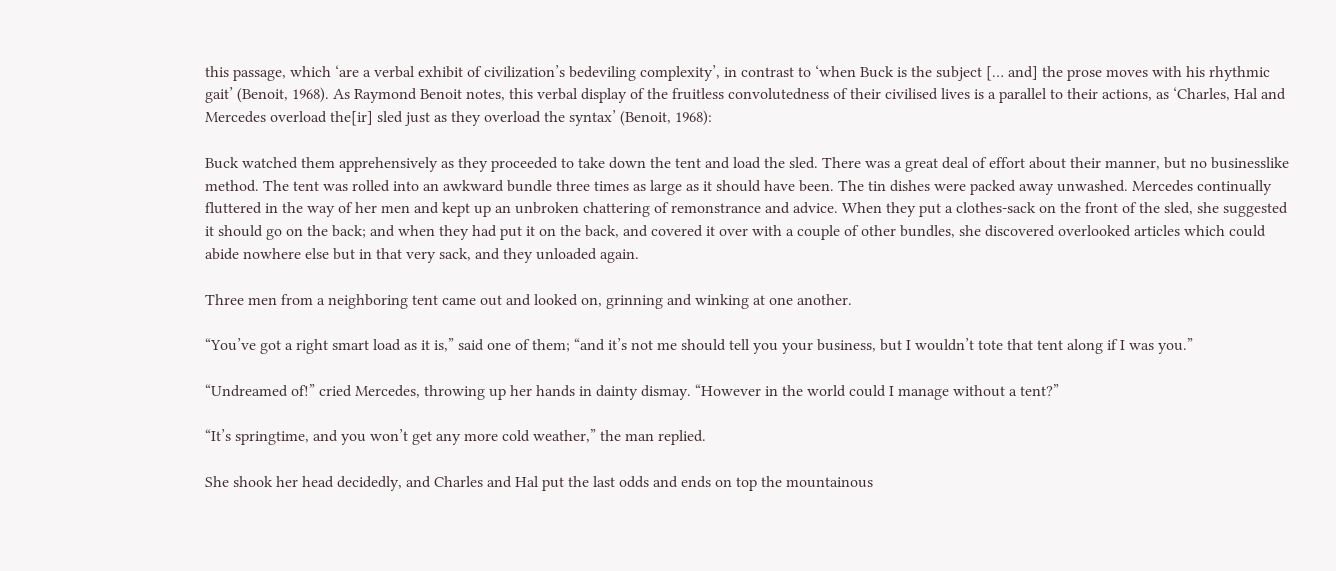this passage, which ‘are a verbal exhibit of civilization’s bedeviling complexity’, in contrast to ‘when Buck is the subject [… and] the prose moves with his rhythmic gait’ (Benoit, 1968). As Raymond Benoit notes, this verbal display of the fruitless convolutedness of their civilised lives is a parallel to their actions, as ‘Charles, Hal and Mercedes overload the[ir] sled just as they overload the syntax’ (Benoit, 1968):

Buck watched them apprehensively as they proceeded to take down the tent and load the sled. There was a great deal of effort about their manner, but no businesslike method. The tent was rolled into an awkward bundle three times as large as it should have been. The tin dishes were packed away unwashed. Mercedes continually fluttered in the way of her men and kept up an unbroken chattering of remonstrance and advice. When they put a clothes-sack on the front of the sled, she suggested it should go on the back; and when they had put it on the back, and covered it over with a couple of other bundles, she discovered overlooked articles which could abide nowhere else but in that very sack, and they unloaded again.

Three men from a neighboring tent came out and looked on, grinning and winking at one another.

“You’ve got a right smart load as it is,” said one of them; “and it’s not me should tell you your business, but I wouldn’t tote that tent along if I was you.”

“Undreamed of!” cried Mercedes, throwing up her hands in dainty dismay. “However in the world could I manage without a tent?”

“It’s springtime, and you won’t get any more cold weather,” the man replied.

She shook her head decidedly, and Charles and Hal put the last odds and ends on top the mountainous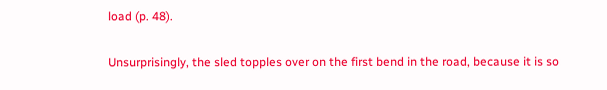load (p. 48).

Unsurprisingly, the sled topples over on the first bend in the road, because it is so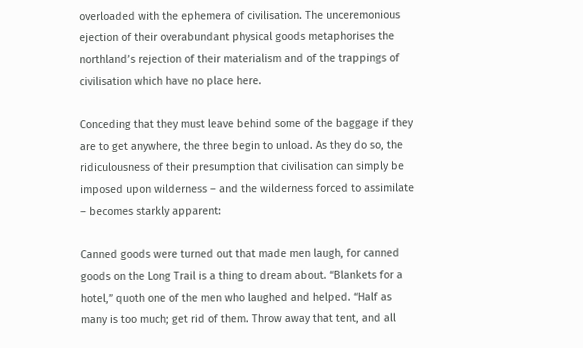overloaded with the ephemera of civilisation. The unceremonious ejection of their overabundant physical goods metaphorises the northland’s rejection of their materialism and of the trappings of civilisation which have no place here.

Conceding that they must leave behind some of the baggage if they are to get anywhere, the three begin to unload. As they do so, the ridiculousness of their presumption that civilisation can simply be imposed upon wilderness – and the wilderness forced to assimilate – becomes starkly apparent:

Canned goods were turned out that made men laugh, for canned goods on the Long Trail is a thing to dream about. “Blankets for a hotel,” quoth one of the men who laughed and helped. “Half as many is too much; get rid of them. Throw away that tent, and all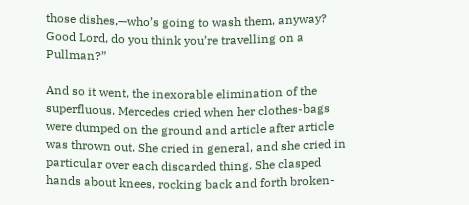those dishes,—who’s going to wash them, anyway? Good Lord, do you think you’re travelling on a Pullman?”

And so it went, the inexorable elimination of the superfluous. Mercedes cried when her clothes-bags were dumped on the ground and article after article was thrown out. She cried in general, and she cried in particular over each discarded thing. She clasped hands about knees, rocking back and forth broken-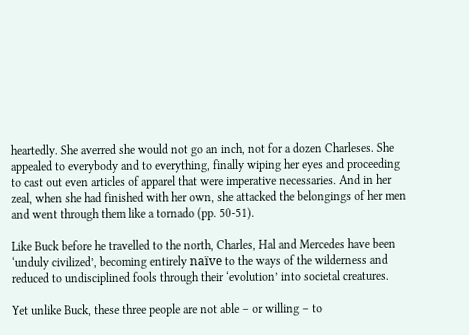heartedly. She averred she would not go an inch, not for a dozen Charleses. She appealed to everybody and to everything, finally wiping her eyes and proceeding to cast out even articles of apparel that were imperative necessaries. And in her zeal, when she had finished with her own, she attacked the belongings of her men and went through them like a tornado (pp. 50-51).

Like Buck before he travelled to the north, Charles, Hal and Mercedes have been ‘unduly civilized’, becoming entirely naïve to the ways of the wilderness and reduced to undisciplined fools through their ‘evolution’ into societal creatures.

Yet unlike Buck, these three people are not able – or willing – to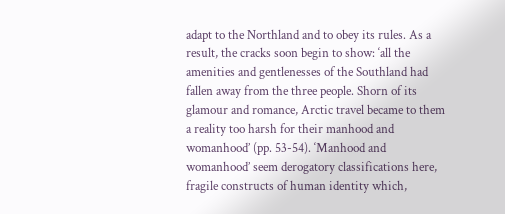adapt to the Northland and to obey its rules. As a result, the cracks soon begin to show: ‘all the amenities and gentlenesses of the Southland had fallen away from the three people. Shorn of its glamour and romance, Arctic travel became to them a reality too harsh for their manhood and womanhood’ (pp. 53-54). ‘Manhood and womanhood’ seem derogatory classifications here, fragile constructs of human identity which,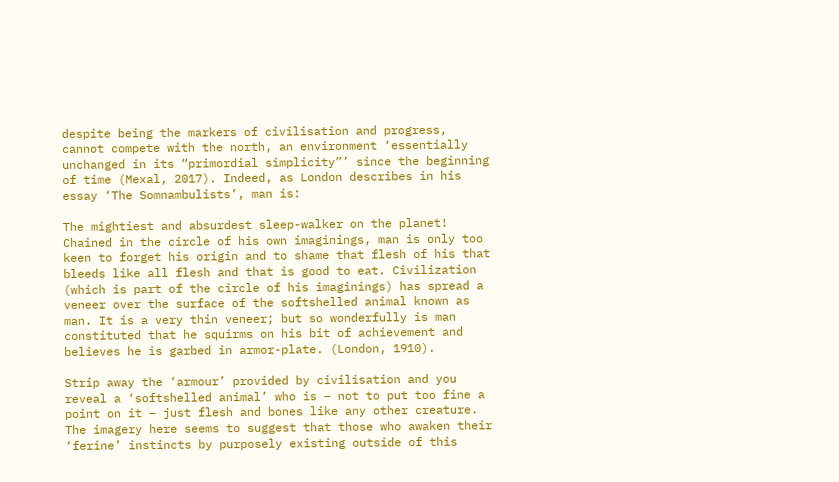despite being the markers of civilisation and progress, cannot compete with the north, an environment ‘essentially unchanged in its “primordial simplicity”’ since the beginning of time (Mexal, 2017). Indeed, as London describes in his essay ‘The Somnambulists’, man is:

The mightiest and absurdest sleep-walker on the planet! Chained in the circle of his own imaginings, man is only too keen to forget his origin and to shame that flesh of his that bleeds like all flesh and that is good to eat. Civilization (which is part of the circle of his imaginings) has spread a veneer over the surface of the softshelled animal known as man. It is a very thin veneer; but so wonderfully is man constituted that he squirms on his bit of achievement and believes he is garbed in armor-plate. (London, 1910).

Strip away the ‘armour’ provided by civilisation and you reveal a ‘softshelled animal’ who is – not to put too fine a point on it – just flesh and bones like any other creature. The imagery here seems to suggest that those who awaken their ‘ferine’ instincts by purposely existing outside of this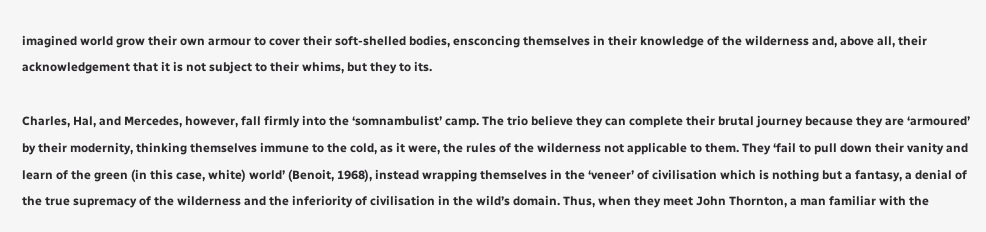imagined world grow their own armour to cover their soft-shelled bodies, ensconcing themselves in their knowledge of the wilderness and, above all, their acknowledgement that it is not subject to their whims, but they to its.

Charles, Hal, and Mercedes, however, fall firmly into the ‘somnambulist’ camp. The trio believe they can complete their brutal journey because they are ‘armoured’ by their modernity, thinking themselves immune to the cold, as it were, the rules of the wilderness not applicable to them. They ‘fail to pull down their vanity and learn of the green (in this case, white) world’ (Benoit, 1968), instead wrapping themselves in the ‘veneer’ of civilisation which is nothing but a fantasy, a denial of the true supremacy of the wilderness and the inferiority of civilisation in the wild’s domain. Thus, when they meet John Thornton, a man familiar with the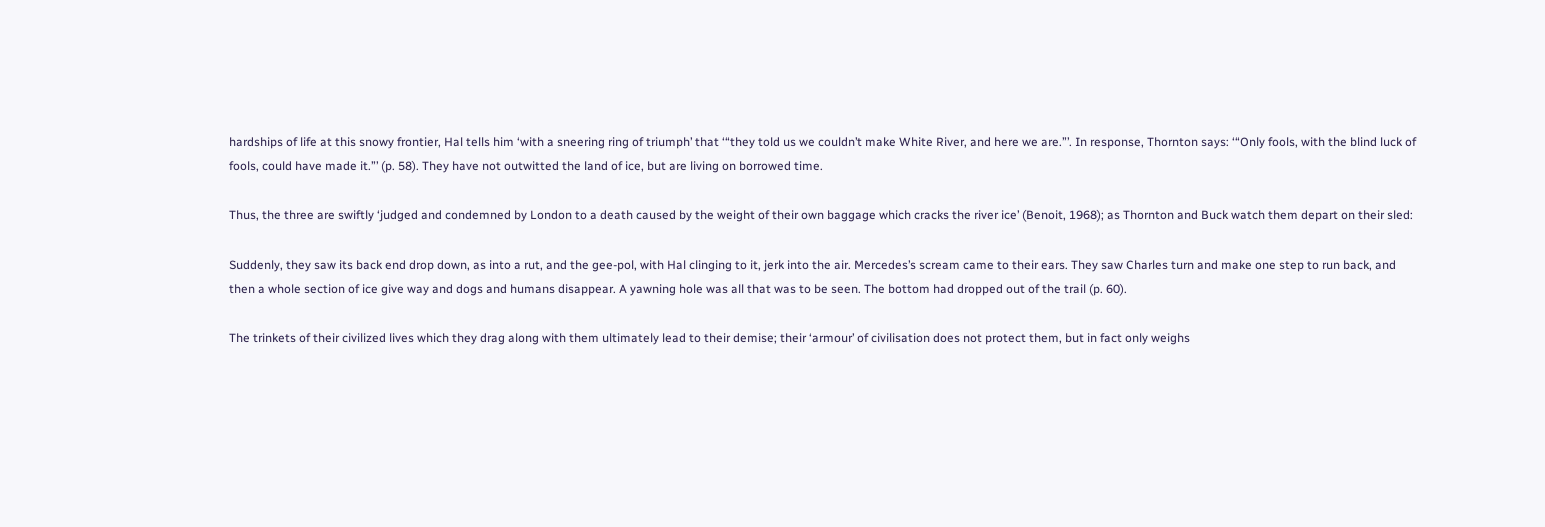hardships of life at this snowy frontier, Hal tells him ‘with a sneering ring of triumph’ that ‘“they told us we couldn’t make White River, and here we are.”’. In response, Thornton says: ‘“Only fools, with the blind luck of fools, could have made it.”’ (p. 58). They have not outwitted the land of ice, but are living on borrowed time.

Thus, the three are swiftly ‘judged and condemned by London to a death caused by the weight of their own baggage which cracks the river ice’ (Benoit, 1968); as Thornton and Buck watch them depart on their sled:

Suddenly, they saw its back end drop down, as into a rut, and the gee-pol, with Hal clinging to it, jerk into the air. Mercedes’s scream came to their ears. They saw Charles turn and make one step to run back, and then a whole section of ice give way and dogs and humans disappear. A yawning hole was all that was to be seen. The bottom had dropped out of the trail (p. 60).

The trinkets of their civilized lives which they drag along with them ultimately lead to their demise; their ‘armour’ of civilisation does not protect them, but in fact only weighs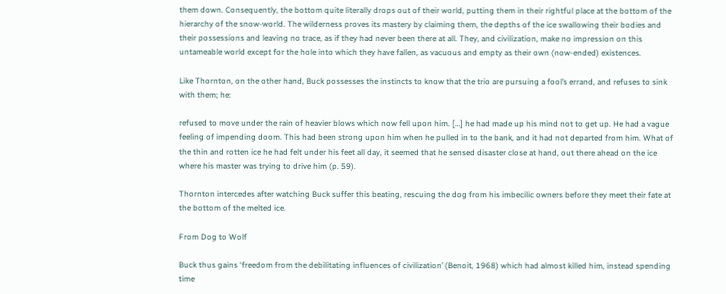them down. Consequently, the bottom quite literally drops out of their world, putting them in their rightful place at the bottom of the hierarchy of the snow-world. The wilderness proves its mastery by claiming them, the depths of the ice swallowing their bodies and their possessions and leaving no trace, as if they had never been there at all. They, and civilization, make no impression on this untameable world except for the hole into which they have fallen, as vacuous and empty as their own (now-ended) existences.

Like Thornton, on the other hand, Buck possesses the instincts to know that the trio are pursuing a fool’s errand, and refuses to sink with them; he:

refused to move under the rain of heavier blows which now fell upon him. […] he had made up his mind not to get up. He had a vague feeling of impending doom. This had been strong upon him when he pulled in to the bank, and it had not departed from him. What of the thin and rotten ice he had felt under his feet all day, it seemed that he sensed disaster close at hand, out there ahead on the ice where his master was trying to drive him (p. 59).

Thornton intercedes after watching Buck suffer this beating, rescuing the dog from his imbecilic owners before they meet their fate at the bottom of the melted ice.

From Dog to Wolf

Buck thus gains ‘freedom from the debilitating influences of civilization’ (Benoit, 1968) which had almost killed him, instead spending time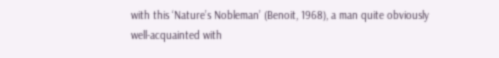with this ‘Nature’s Nobleman’ (Benoit, 1968), a man quite obviously well-acquainted with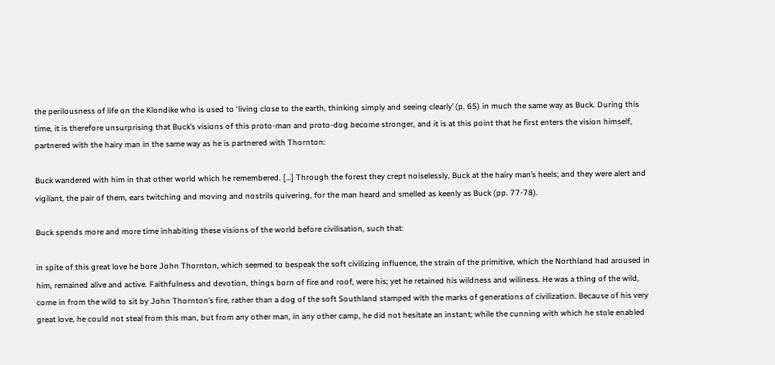the perilousness of life on the Klondike who is used to ‘living close to the earth, thinking simply and seeing clearly’ (p. 65) in much the same way as Buck. During this time, it is therefore unsurprising that Buck’s visions of this proto-man and proto-dog become stronger, and it is at this point that he first enters the vision himself, partnered with the hairy man in the same way as he is partnered with Thornton:

Buck wandered with him in that other world which he remembered. […] Through the forest they crept noiselessly, Buck at the hairy man’s heels; and they were alert and vigilant, the pair of them, ears twitching and moving and nostrils quivering, for the man heard and smelled as keenly as Buck (pp. 77-78).

Buck spends more and more time inhabiting these visions of the world before civilisation, such that:

in spite of this great love he bore John Thornton, which seemed to bespeak the soft civilizing influence, the strain of the primitive, which the Northland had aroused in him, remained alive and active. Faithfulness and devotion, things born of fire and roof, were his; yet he retained his wildness and wiliness. He was a thing of the wild, come in from the wild to sit by John Thornton’s fire, rather than a dog of the soft Southland stamped with the marks of generations of civilization. Because of his very great love, he could not steal from this man, but from any other man, in any other camp, he did not hesitate an instant; while the cunning with which he stole enabled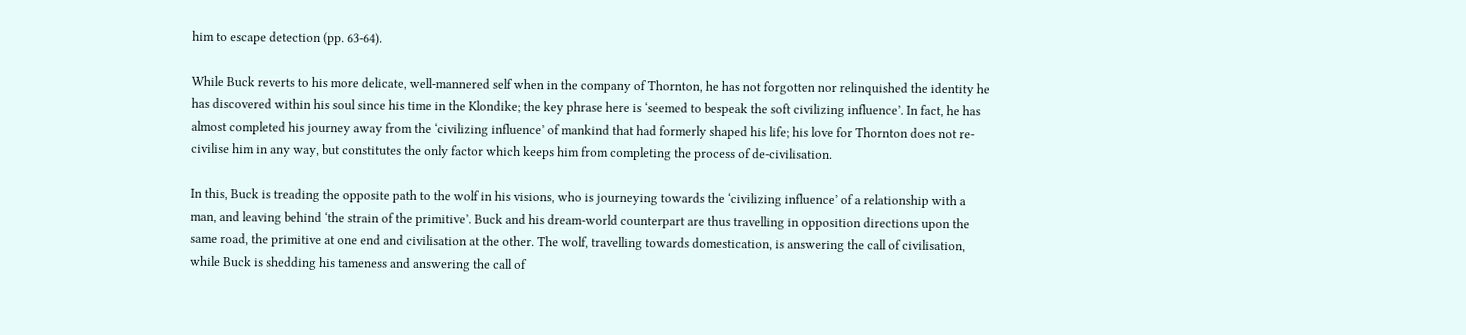him to escape detection (pp. 63-64).

While Buck reverts to his more delicate, well-mannered self when in the company of Thornton, he has not forgotten nor relinquished the identity he has discovered within his soul since his time in the Klondike; the key phrase here is ‘seemed to bespeak the soft civilizing influence’. In fact, he has almost completed his journey away from the ‘civilizing influence’ of mankind that had formerly shaped his life; his love for Thornton does not re-civilise him in any way, but constitutes the only factor which keeps him from completing the process of de-civilisation.

In this, Buck is treading the opposite path to the wolf in his visions, who is journeying towards the ‘civilizing influence’ of a relationship with a man, and leaving behind ‘the strain of the primitive’. Buck and his dream-world counterpart are thus travelling in opposition directions upon the same road, the primitive at one end and civilisation at the other. The wolf, travelling towards domestication, is answering the call of civilisation, while Buck is shedding his tameness and answering the call of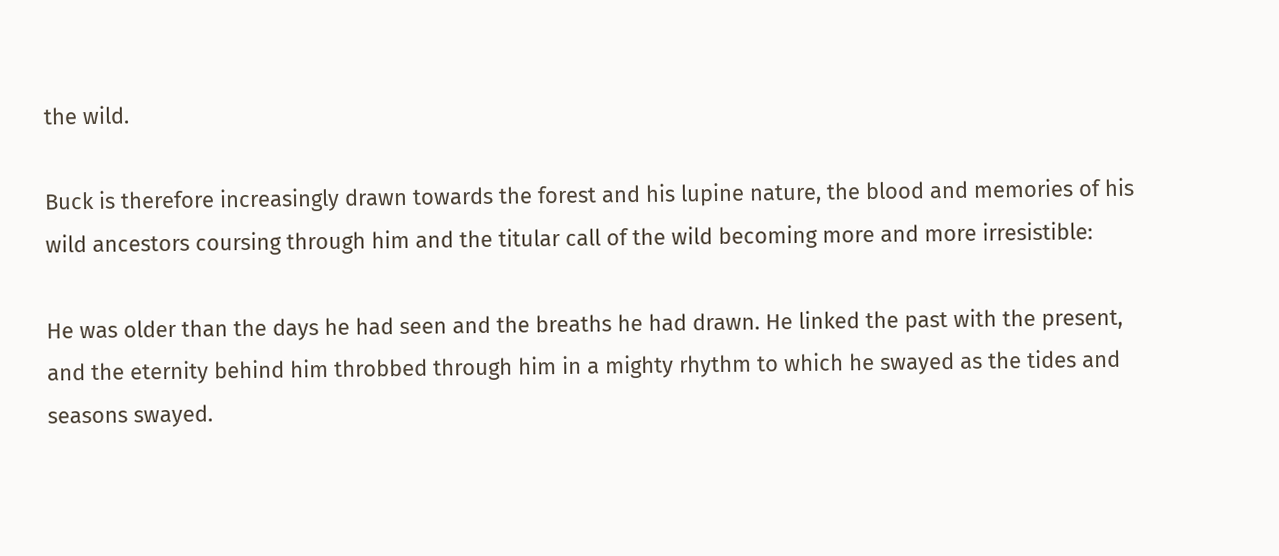the wild.

Buck is therefore increasingly drawn towards the forest and his lupine nature, the blood and memories of his wild ancestors coursing through him and the titular call of the wild becoming more and more irresistible:

He was older than the days he had seen and the breaths he had drawn. He linked the past with the present, and the eternity behind him throbbed through him in a mighty rhythm to which he swayed as the tides and seasons swayed.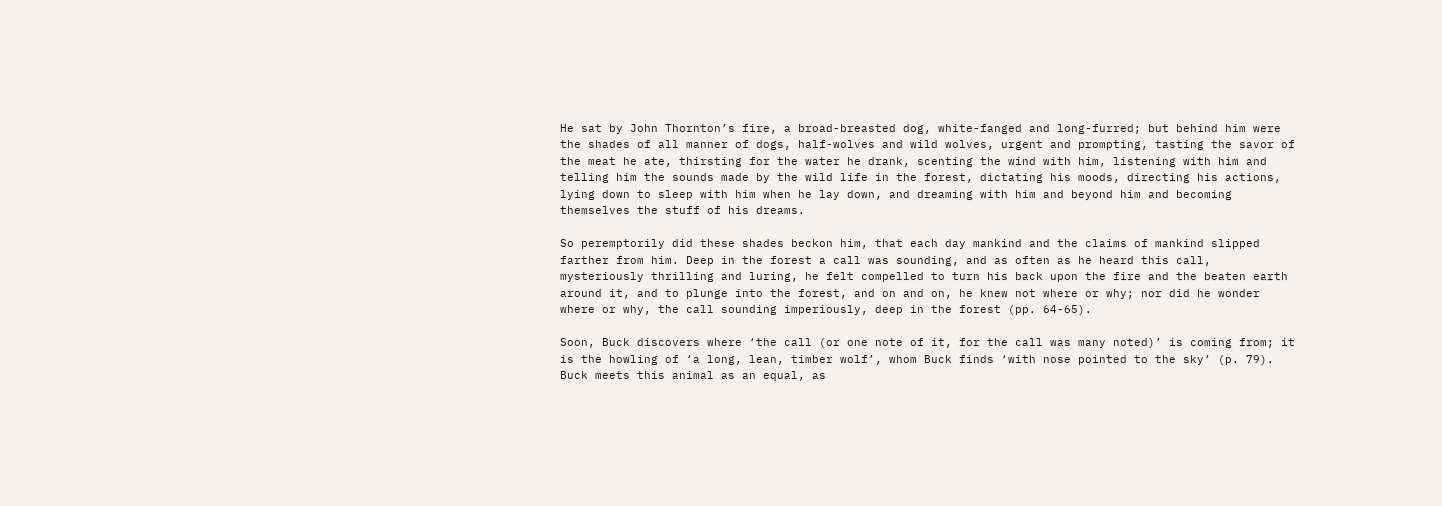He sat by John Thornton’s fire, a broad-breasted dog, white-fanged and long-furred; but behind him were the shades of all manner of dogs, half-wolves and wild wolves, urgent and prompting, tasting the savor of the meat he ate, thirsting for the water he drank, scenting the wind with him, listening with him and telling him the sounds made by the wild life in the forest, dictating his moods, directing his actions, lying down to sleep with him when he lay down, and dreaming with him and beyond him and becoming themselves the stuff of his dreams.

So peremptorily did these shades beckon him, that each day mankind and the claims of mankind slipped farther from him. Deep in the forest a call was sounding, and as often as he heard this call, mysteriously thrilling and luring, he felt compelled to turn his back upon the fire and the beaten earth around it, and to plunge into the forest, and on and on, he knew not where or why; nor did he wonder where or why, the call sounding imperiously, deep in the forest (pp. 64-65).

Soon, Buck discovers where ‘the call (or one note of it, for the call was many noted)’ is coming from; it is the howling of ‘a long, lean, timber wolf’, whom Buck finds ‘with nose pointed to the sky’ (p. 79). Buck meets this animal as an equal, as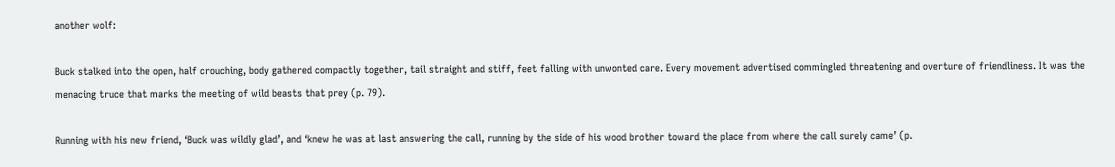another wolf:

Buck stalked into the open, half crouching, body gathered compactly together, tail straight and stiff, feet falling with unwonted care. Every movement advertised commingled threatening and overture of friendliness. It was the menacing truce that marks the meeting of wild beasts that prey (p. 79).

Running with his new friend, ‘Buck was wildly glad’, and ‘knew he was at last answering the call, running by the side of his wood brother toward the place from where the call surely came’ (p.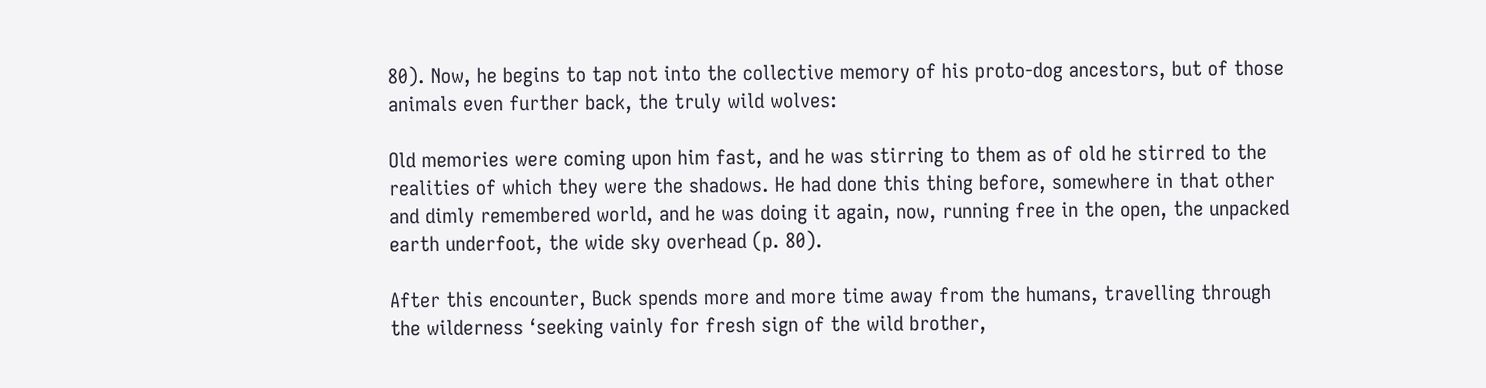80). Now, he begins to tap not into the collective memory of his proto-dog ancestors, but of those animals even further back, the truly wild wolves:

Old memories were coming upon him fast, and he was stirring to them as of old he stirred to the realities of which they were the shadows. He had done this thing before, somewhere in that other and dimly remembered world, and he was doing it again, now, running free in the open, the unpacked earth underfoot, the wide sky overhead (p. 80).

After this encounter, Buck spends more and more time away from the humans, travelling through the wilderness ‘seeking vainly for fresh sign of the wild brother,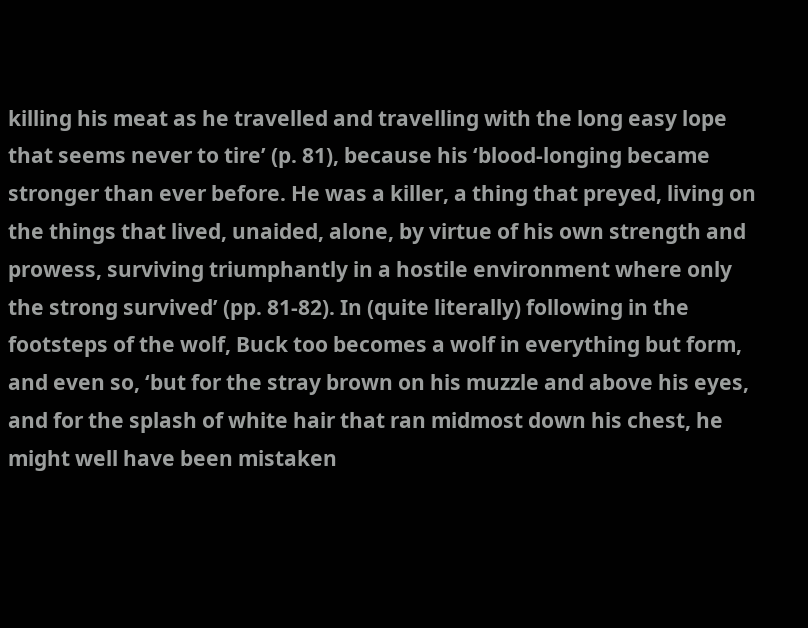killing his meat as he travelled and travelling with the long easy lope that seems never to tire’ (p. 81), because his ‘blood-longing became stronger than ever before. He was a killer, a thing that preyed, living on the things that lived, unaided, alone, by virtue of his own strength and prowess, surviving triumphantly in a hostile environment where only the strong survived’ (pp. 81-82). In (quite literally) following in the footsteps of the wolf, Buck too becomes a wolf in everything but form, and even so, ‘but for the stray brown on his muzzle and above his eyes, and for the splash of white hair that ran midmost down his chest, he might well have been mistaken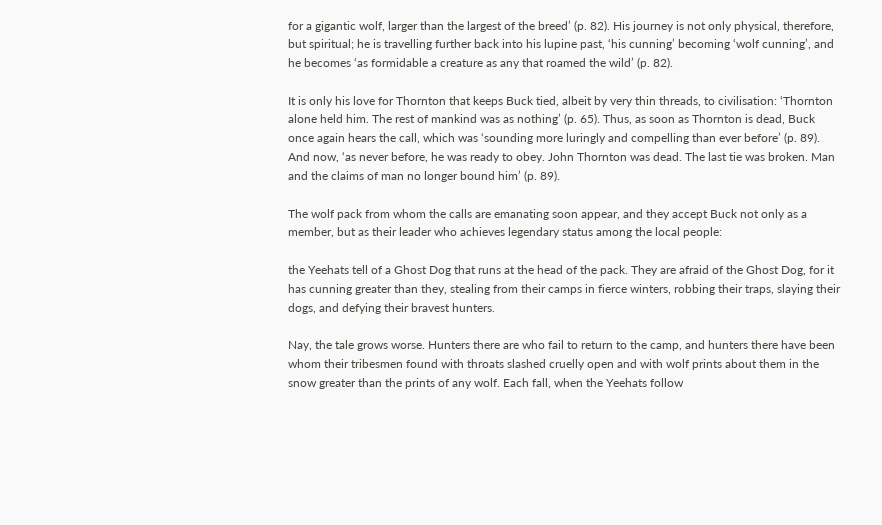for a gigantic wolf, larger than the largest of the breed’ (p. 82). His journey is not only physical, therefore, but spiritual; he is travelling further back into his lupine past, ‘his cunning’ becoming ‘wolf cunning’, and he becomes ‘as formidable a creature as any that roamed the wild’ (p. 82).

It is only his love for Thornton that keeps Buck tied, albeit by very thin threads, to civilisation: ‘Thornton alone held him. The rest of mankind was as nothing’ (p. 65). Thus, as soon as Thornton is dead, Buck once again hears the call, which was ‘sounding more luringly and compelling than ever before’ (p. 89). And now, ‘as never before, he was ready to obey. John Thornton was dead. The last tie was broken. Man and the claims of man no longer bound him’ (p. 89).

The wolf pack from whom the calls are emanating soon appear, and they accept Buck not only as a member, but as their leader who achieves legendary status among the local people:

the Yeehats tell of a Ghost Dog that runs at the head of the pack. They are afraid of the Ghost Dog, for it has cunning greater than they, stealing from their camps in fierce winters, robbing their traps, slaying their dogs, and defying their bravest hunters.

Nay, the tale grows worse. Hunters there are who fail to return to the camp, and hunters there have been whom their tribesmen found with throats slashed cruelly open and with wolf prints about them in the snow greater than the prints of any wolf. Each fall, when the Yeehats follow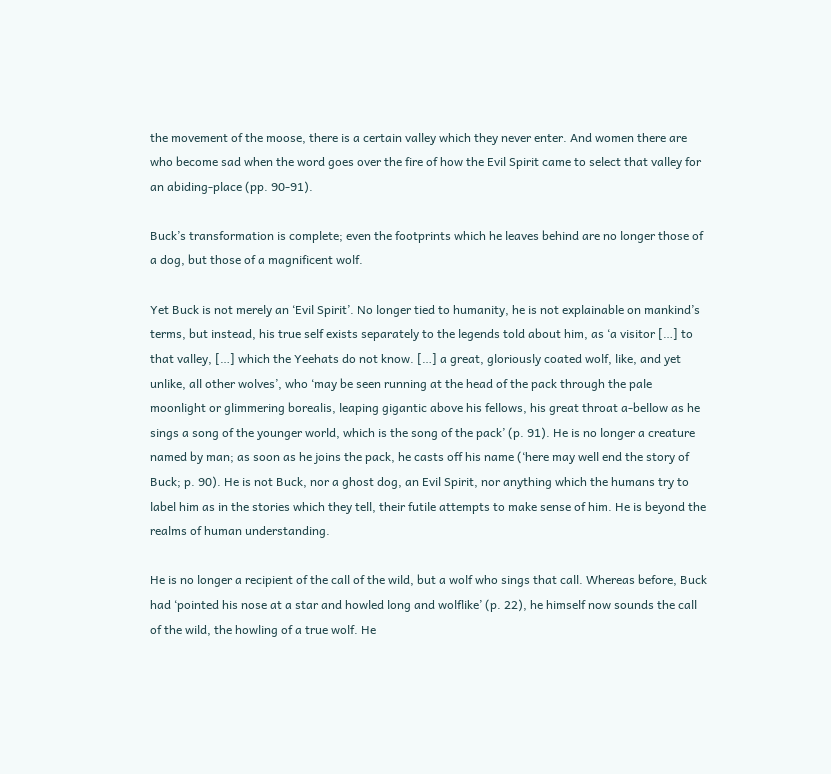the movement of the moose, there is a certain valley which they never enter. And women there are who become sad when the word goes over the fire of how the Evil Spirit came to select that valley for an abiding-place (pp. 90-91).

Buck’s transformation is complete; even the footprints which he leaves behind are no longer those of a dog, but those of a magnificent wolf.

Yet Buck is not merely an ‘Evil Spirit’. No longer tied to humanity, he is not explainable on mankind’s terms, but instead, his true self exists separately to the legends told about him, as ‘a visitor […] to that valley, […] which the Yeehats do not know. […] a great, gloriously coated wolf, like, and yet unlike, all other wolves’, who ‘may be seen running at the head of the pack through the pale moonlight or glimmering borealis, leaping gigantic above his fellows, his great throat a-bellow as he sings a song of the younger world, which is the song of the pack’ (p. 91). He is no longer a creature named by man; as soon as he joins the pack, he casts off his name (‘here may well end the story of Buck; p. 90). He is not Buck, nor a ghost dog, an Evil Spirit, nor anything which the humans try to label him as in the stories which they tell, their futile attempts to make sense of him. He is beyond the realms of human understanding.

He is no longer a recipient of the call of the wild, but a wolf who sings that call. Whereas before, Buck had ‘pointed his nose at a star and howled long and wolflike’ (p. 22), he himself now sounds the call of the wild, the howling of a true wolf. He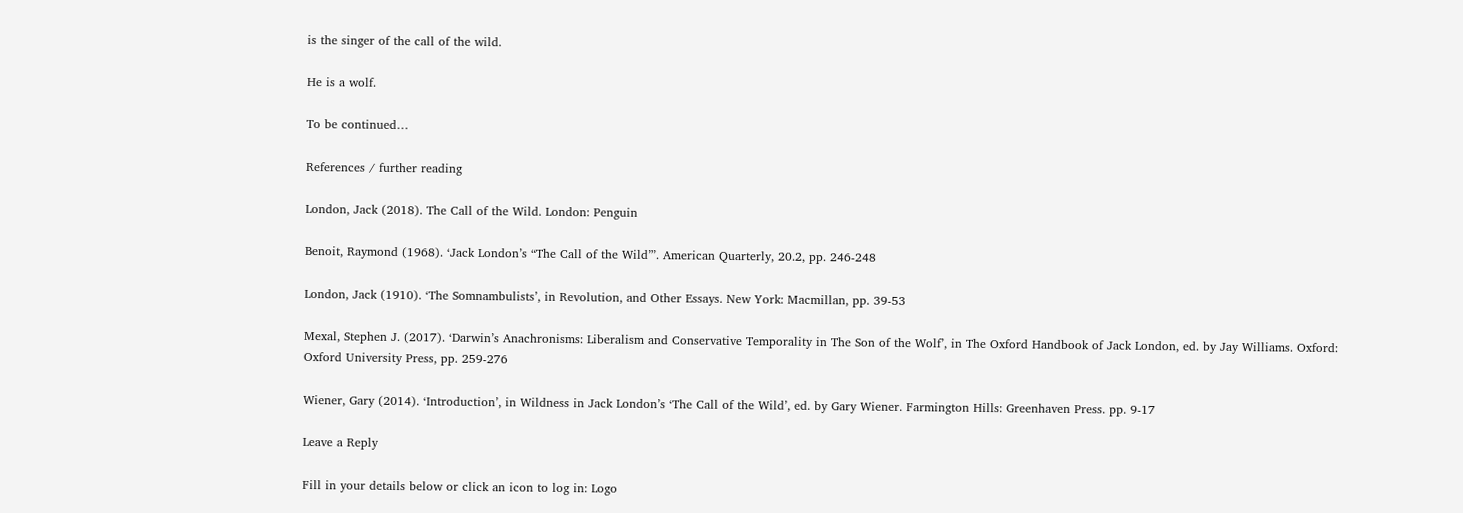is the singer of the call of the wild.

He is a wolf.

To be continued…

References / further reading

London, Jack (2018). The Call of the Wild. London: Penguin

Benoit, Raymond (1968). ‘Jack London’s “The Call of the Wild”’. American Quarterly, 20.2, pp. 246-248

London, Jack (1910). ‘The Somnambulists’, in Revolution, and Other Essays. New York: Macmillan, pp. 39-53

Mexal, Stephen J. (2017). ‘Darwin’s Anachronisms: Liberalism and Conservative Temporality in The Son of the Wolf’, in The Oxford Handbook of Jack London, ed. by Jay Williams. Oxford: Oxford University Press, pp. 259-276

Wiener, Gary (2014). ‘Introduction’, in Wildness in Jack London’s ‘The Call of the Wild’, ed. by Gary Wiener. Farmington Hills: Greenhaven Press. pp. 9-17

Leave a Reply

Fill in your details below or click an icon to log in: Logo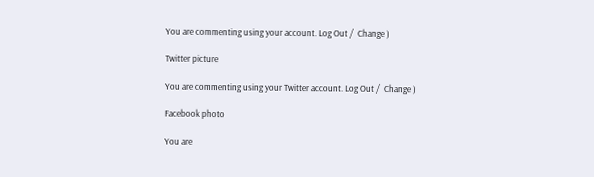You are commenting using your account. Log Out /  Change )

Twitter picture

You are commenting using your Twitter account. Log Out /  Change )

Facebook photo

You are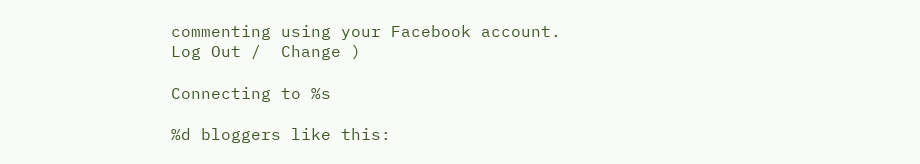commenting using your Facebook account. Log Out /  Change )

Connecting to %s

%d bloggers like this: